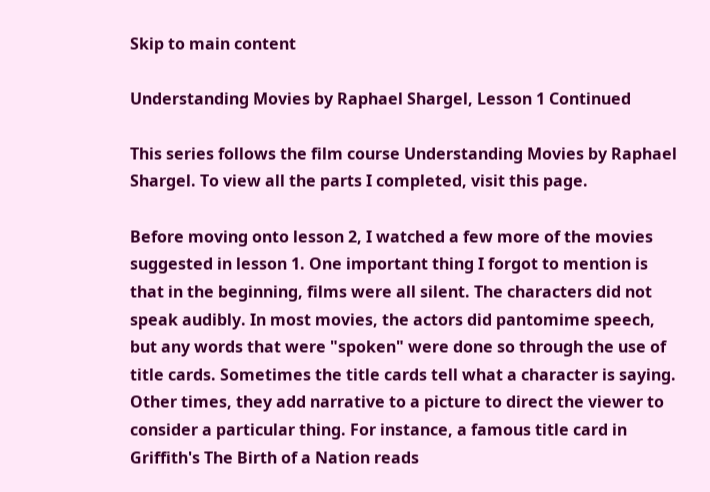Skip to main content

Understanding Movies by Raphael Shargel, Lesson 1 Continued

This series follows the film course Understanding Movies by Raphael Shargel. To view all the parts I completed, visit this page.

Before moving onto lesson 2, I watched a few more of the movies suggested in lesson 1. One important thing I forgot to mention is that in the beginning, films were all silent. The characters did not speak audibly. In most movies, the actors did pantomime speech, but any words that were "spoken" were done so through the use of title cards. Sometimes the title cards tell what a character is saying. Other times, they add narrative to a picture to direct the viewer to consider a particular thing. For instance, a famous title card in Griffith's The Birth of a Nation reads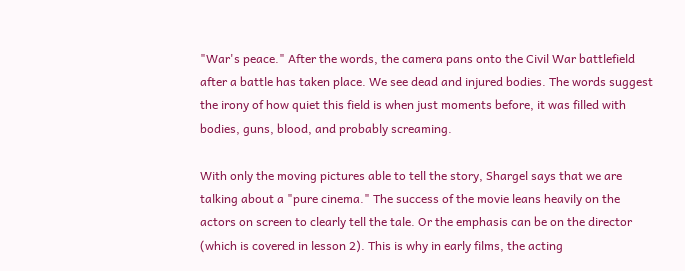"War's peace." After the words, the camera pans onto the Civil War battlefield after a battle has taken place. We see dead and injured bodies. The words suggest the irony of how quiet this field is when just moments before, it was filled with bodies, guns, blood, and probably screaming.

With only the moving pictures able to tell the story, Shargel says that we are talking about a "pure cinema." The success of the movie leans heavily on the actors on screen to clearly tell the tale. Or the emphasis can be on the director (which is covered in lesson 2). This is why in early films, the acting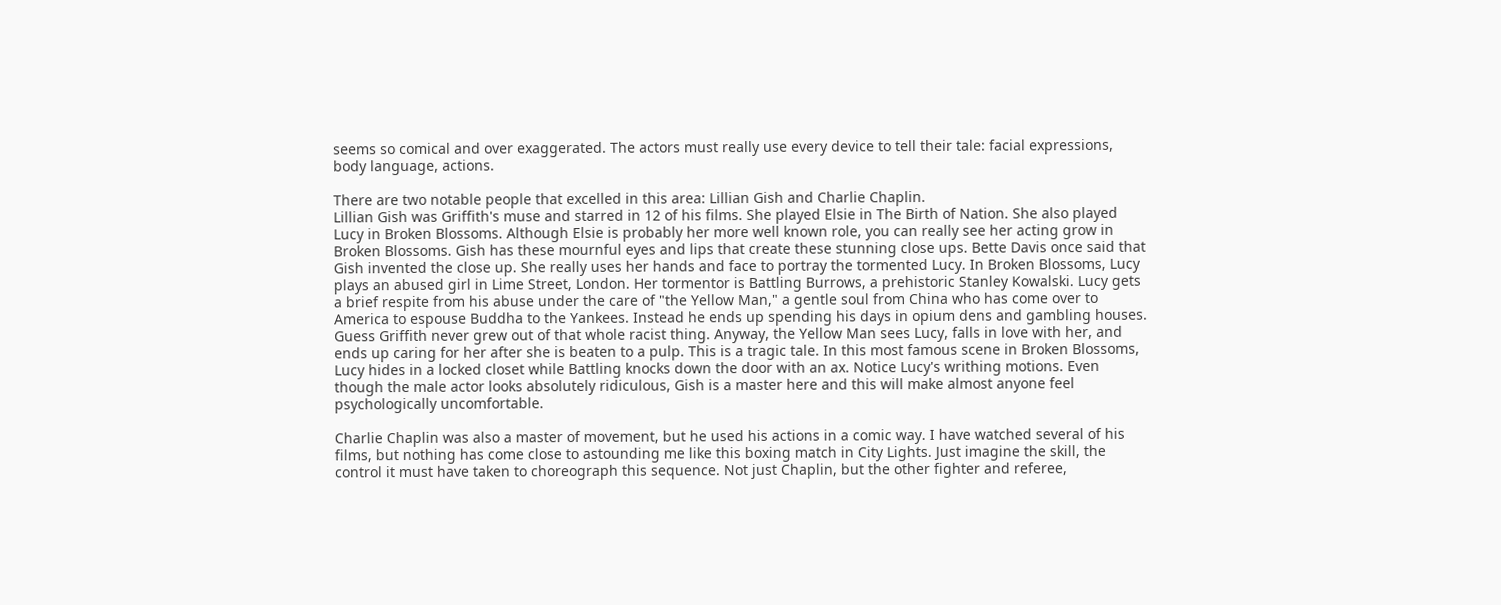seems so comical and over exaggerated. The actors must really use every device to tell their tale: facial expressions, body language, actions.

There are two notable people that excelled in this area: Lillian Gish and Charlie Chaplin.
Lillian Gish was Griffith's muse and starred in 12 of his films. She played Elsie in The Birth of Nation. She also played Lucy in Broken Blossoms. Although Elsie is probably her more well known role, you can really see her acting grow in Broken Blossoms. Gish has these mournful eyes and lips that create these stunning close ups. Bette Davis once said that Gish invented the close up. She really uses her hands and face to portray the tormented Lucy. In Broken Blossoms, Lucy plays an abused girl in Lime Street, London. Her tormentor is Battling Burrows, a prehistoric Stanley Kowalski. Lucy gets a brief respite from his abuse under the care of "the Yellow Man," a gentle soul from China who has come over to America to espouse Buddha to the Yankees. Instead he ends up spending his days in opium dens and gambling houses. Guess Griffith never grew out of that whole racist thing. Anyway, the Yellow Man sees Lucy, falls in love with her, and ends up caring for her after she is beaten to a pulp. This is a tragic tale. In this most famous scene in Broken Blossoms, Lucy hides in a locked closet while Battling knocks down the door with an ax. Notice Lucy's writhing motions. Even though the male actor looks absolutely ridiculous, Gish is a master here and this will make almost anyone feel psychologically uncomfortable.

Charlie Chaplin was also a master of movement, but he used his actions in a comic way. I have watched several of his films, but nothing has come close to astounding me like this boxing match in City Lights. Just imagine the skill, the control it must have taken to choreograph this sequence. Not just Chaplin, but the other fighter and referee,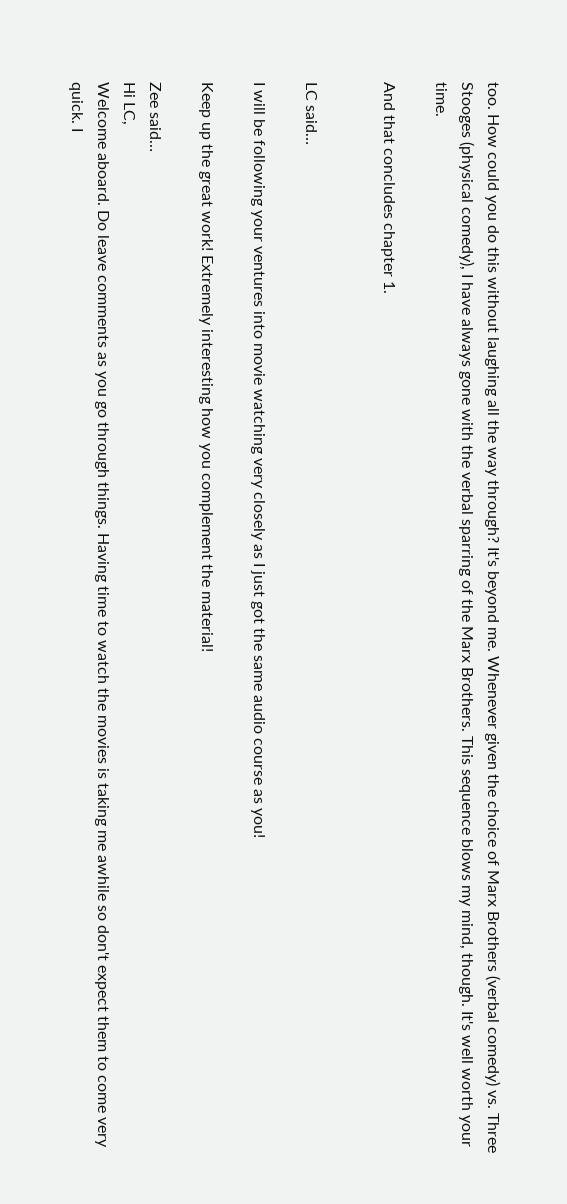too. How could you do this without laughing all the way through? It's beyond me. Whenever given the choice of Marx Brothers (verbal comedy) vs. Three Stooges (physical comedy), I have always gone with the verbal sparring of the Marx Brothers. This sequence blows my mind, though. It's well worth your time.

And that concludes chapter 1.


LC said…

I will be following your ventures into movie watching very closely as I just got the same audio course as you!

Keep up the great work! Extremely interesting how you complement the material!

Zee said…
Hi LC,
Welcome aboard. Do leave comments as you go through things. Having time to watch the movies is taking me awhile so don't expect them to come very quick. I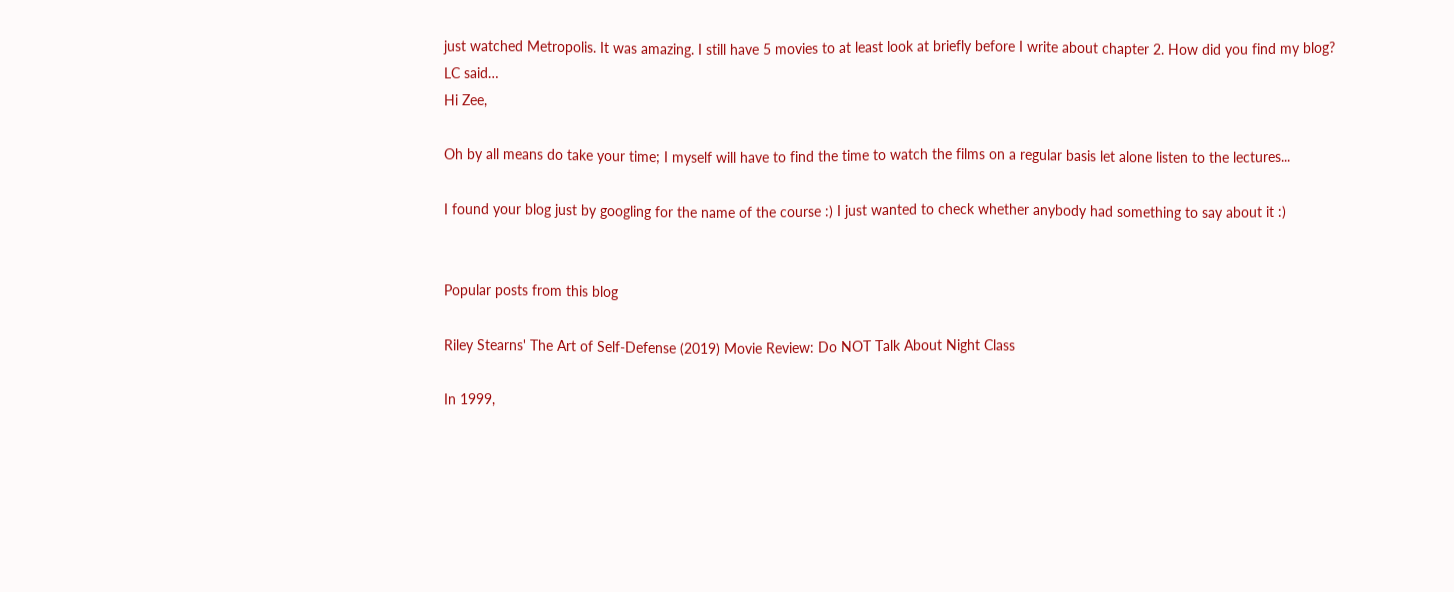just watched Metropolis. It was amazing. I still have 5 movies to at least look at briefly before I write about chapter 2. How did you find my blog?
LC said…
Hi Zee,

Oh by all means do take your time; I myself will have to find the time to watch the films on a regular basis let alone listen to the lectures...

I found your blog just by googling for the name of the course :) I just wanted to check whether anybody had something to say about it :)


Popular posts from this blog

Riley Stearns' The Art of Self-Defense (2019) Movie Review: Do NOT Talk About Night Class

In 1999,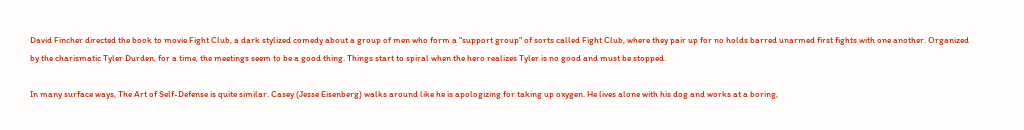David Fincher directed the book to movie Fight Club, a dark stylized comedy about a group of men who form a "support group" of sorts called Fight Club, where they pair up for no holds barred unarmed first fights with one another. Organized by the charismatic Tyler Durden, for a time, the meetings seem to be a good thing. Things start to spiral when the hero realizes Tyler is no good and must be stopped.

In many surface ways, The Art of Self-Defense is quite similar. Casey (Jesse Eisenberg) walks around like he is apologizing for taking up oxygen. He lives alone with his dog and works at a boring,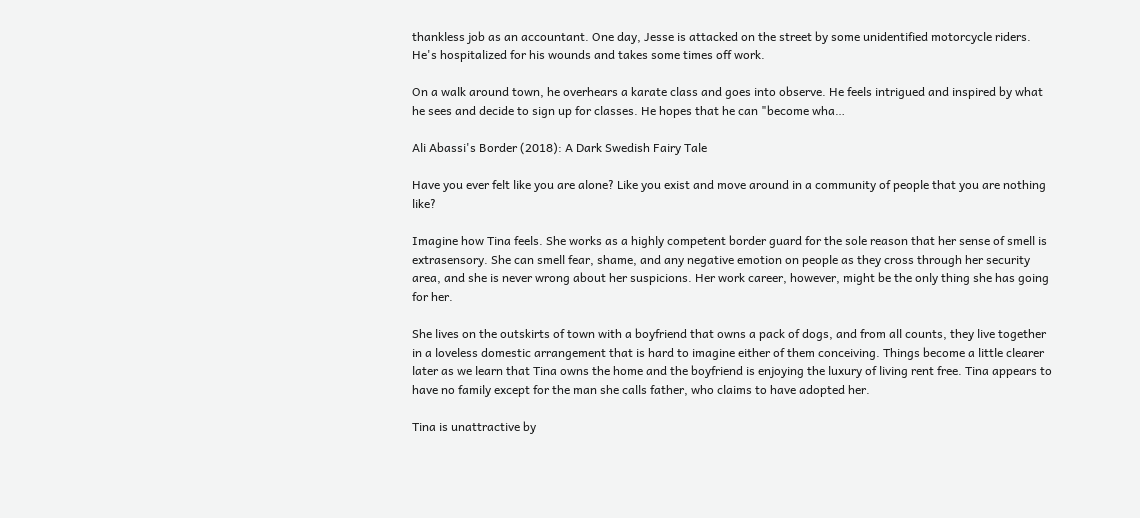thankless job as an accountant. One day, Jesse is attacked on the street by some unidentified motorcycle riders. He's hospitalized for his wounds and takes some times off work.

On a walk around town, he overhears a karate class and goes into observe. He feels intrigued and inspired by what he sees and decide to sign up for classes. He hopes that he can "become wha…

Ali Abassi's Border (2018): A Dark Swedish Fairy Tale

Have you ever felt like you are alone? Like you exist and move around in a community of people that you are nothing like?

Imagine how Tina feels. She works as a highly competent border guard for the sole reason that her sense of smell is extrasensory. She can smell fear, shame, and any negative emotion on people as they cross through her security area, and she is never wrong about her suspicions. Her work career, however, might be the only thing she has going for her.

She lives on the outskirts of town with a boyfriend that owns a pack of dogs, and from all counts, they live together in a loveless domestic arrangement that is hard to imagine either of them conceiving. Things become a little clearer later as we learn that Tina owns the home and the boyfriend is enjoying the luxury of living rent free. Tina appears to have no family except for the man she calls father, who claims to have adopted her.

Tina is unattractive by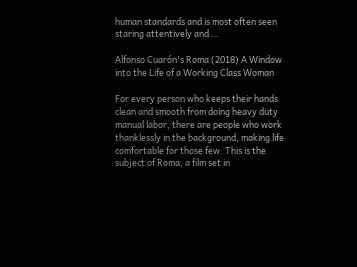human standards and is most often seen staring attentively and …

Alfonso Cuarón's Roma (2018) A Window into the Life of a Working Class Woman

For every person who keeps their hands clean and smooth from doing heavy duty manual labor, there are people who work thanklessly in the background, making life comfortable for those few. This is the subject of Roma, a film set in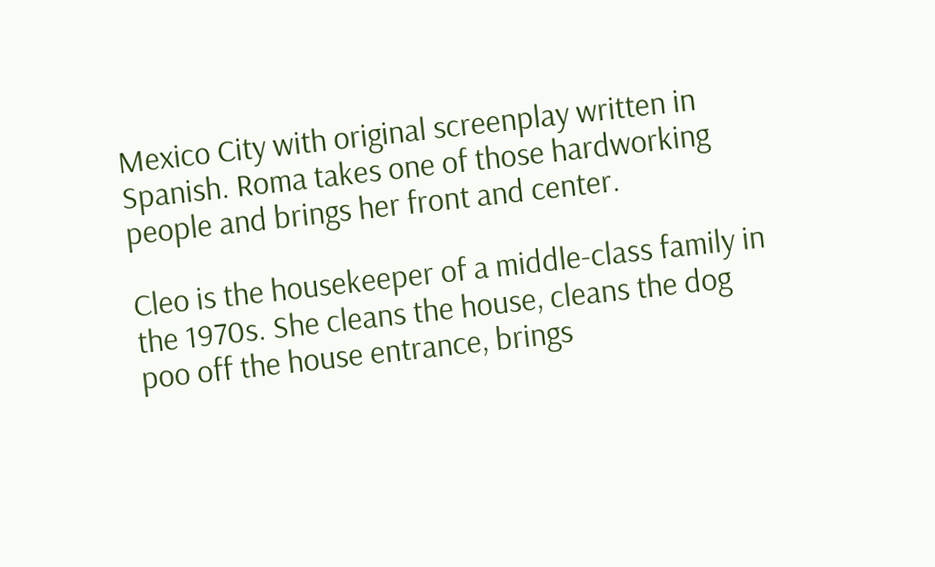Mexico City with original screenplay written in Spanish. Roma takes one of those hardworking people and brings her front and center.

Cleo is the housekeeper of a middle-class family in the 1970s. She cleans the house, cleans the dog poo off the house entrance, brings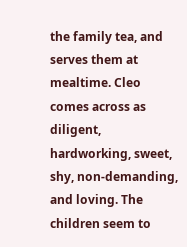the family tea, and serves them at mealtime. Cleo comes across as diligent, hardworking, sweet, shy, non-demanding, and loving. The children seem to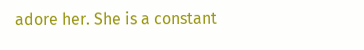adore her. She is a constant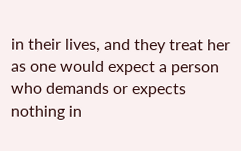in their lives, and they treat her as one would expect a person who demands or expects nothing in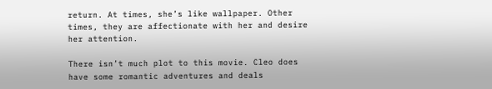return. At times, she’s like wallpaper. Other times, they are affectionate with her and desire her attention.

There isn’t much plot to this movie. Cleo does have some romantic adventures and deals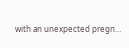with an unexpected pregn…